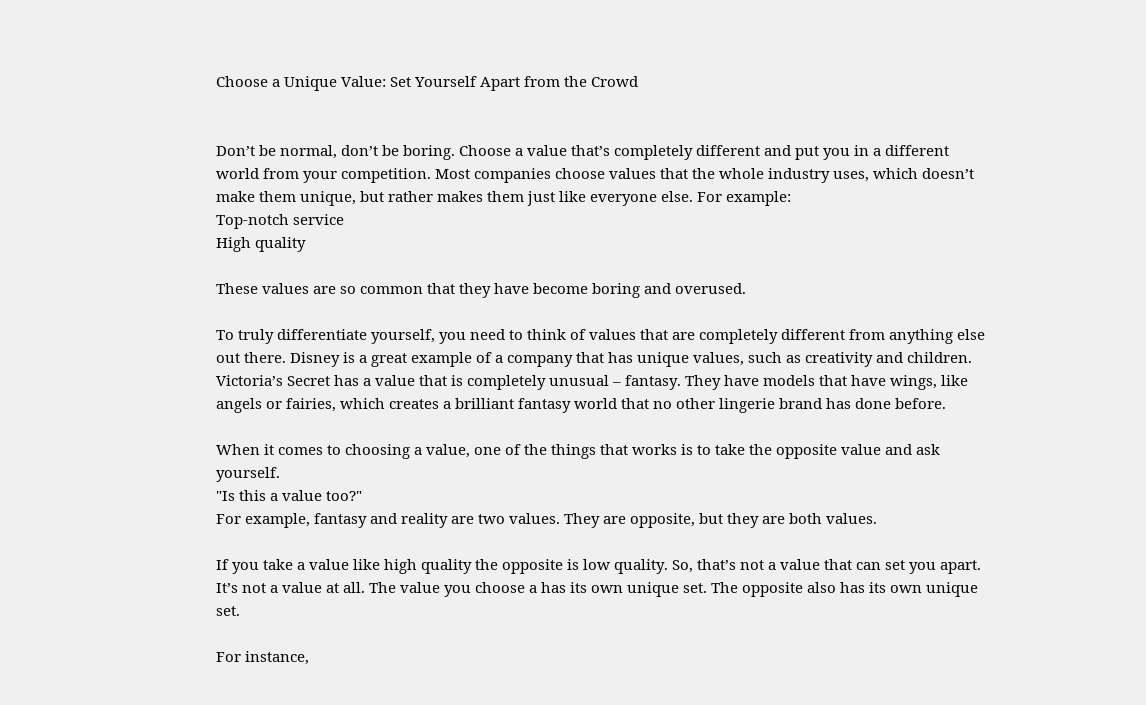Choose a Unique Value: Set Yourself Apart from the Crowd


Don’t be normal, don’t be boring. Choose a value that’s completely different and put you in a different world from your competition. Most companies choose values that the whole industry uses, which doesn’t make them unique, but rather makes them just like everyone else. For example:
Top-notch service
High quality

These values are so common that they have become boring and overused.

To truly differentiate yourself, you need to think of values that are completely different from anything else out there. Disney is a great example of a company that has unique values, such as creativity and children.
Victoria’s Secret has a value that is completely unusual – fantasy. They have models that have wings, like angels or fairies, which creates a brilliant fantasy world that no other lingerie brand has done before.

When it comes to choosing a value, one of the things that works is to take the opposite value and ask yourself.
"Is this a value too?"
For example, fantasy and reality are two values. They are opposite, but they are both values.

If you take a value like high quality the opposite is low quality. So, that’s not a value that can set you apart. It’s not a value at all. The value you choose a has its own unique set. The opposite also has its own unique set.

For instance,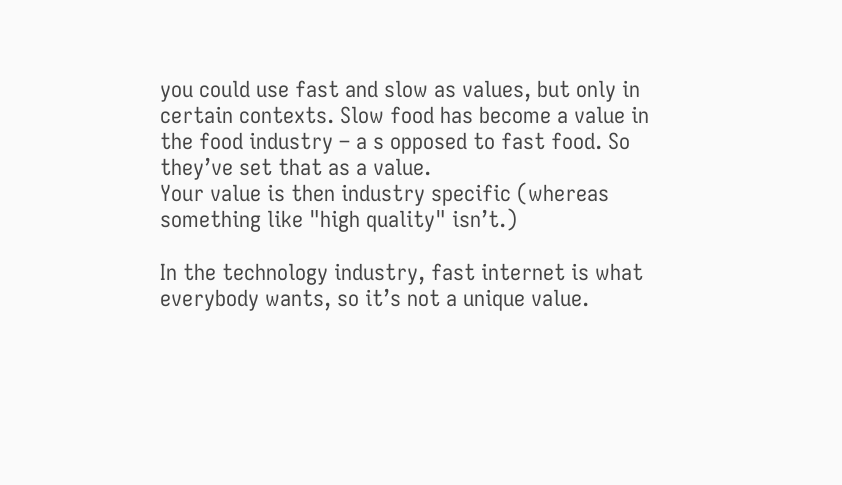you could use fast and slow as values, but only in certain contexts. Slow food has become a value in the food industry – a s opposed to fast food. So they’ve set that as a value.
Your value is then industry specific (whereas something like "high quality" isn’t.)

In the technology industry, fast internet is what everybody wants, so it’s not a unique value.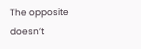The opposite doesn’t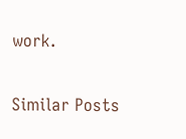work.

Similar Posts